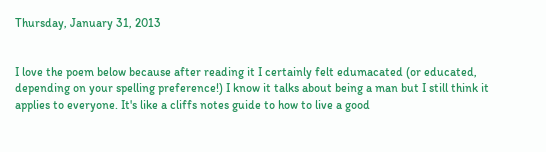Thursday, January 31, 2013


I love the poem below because after reading it I certainly felt edumacated (or educated, depending on your spelling preference!) I know it talks about being a man but I still think it applies to everyone. It's like a cliffs notes guide to how to live a good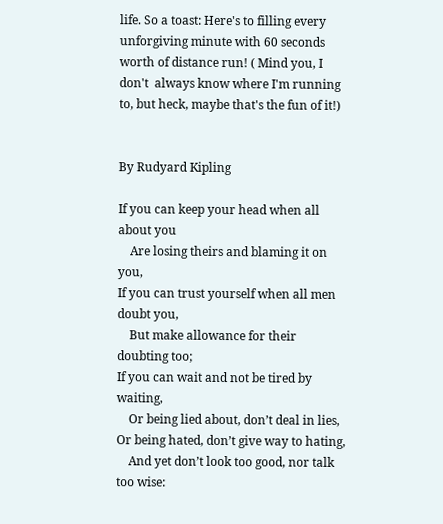life. So a toast: Here's to filling every unforgiving minute with 60 seconds worth of distance run! ( Mind you, I don't  always know where I'm running to, but heck, maybe that's the fun of it!)


By Rudyard Kipling

If you can keep your head when all about you
    Are losing theirs and blaming it on you,
If you can trust yourself when all men doubt you,
    But make allowance for their doubting too;
If you can wait and not be tired by waiting,
    Or being lied about, don’t deal in lies,
Or being hated, don’t give way to hating,
    And yet don’t look too good, nor talk too wise: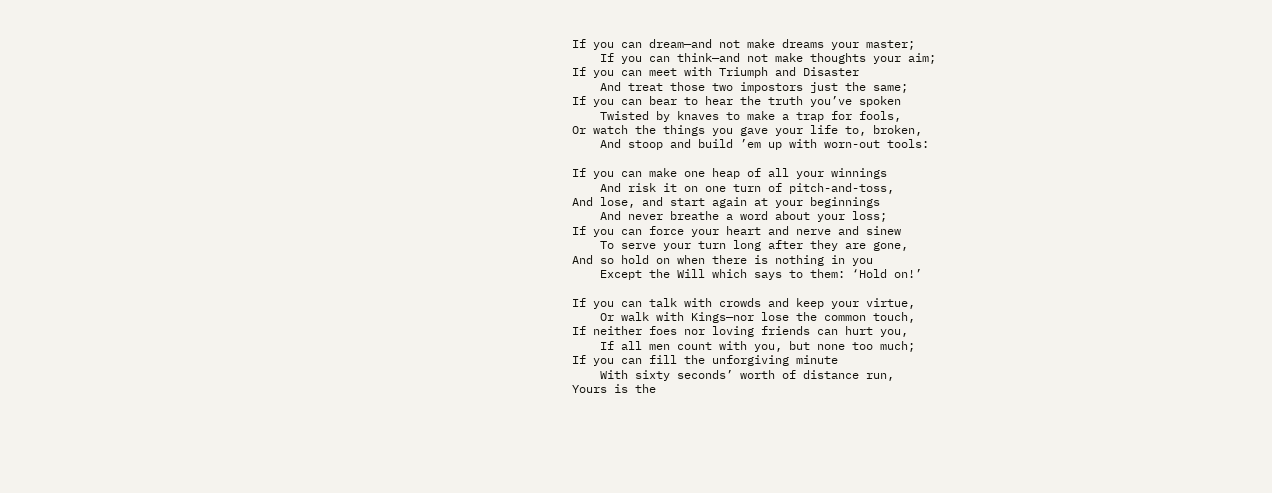If you can dream—and not make dreams your master;
    If you can think—and not make thoughts your aim;
If you can meet with Triumph and Disaster
    And treat those two impostors just the same;
If you can bear to hear the truth you’ve spoken
    Twisted by knaves to make a trap for fools,
Or watch the things you gave your life to, broken,
    And stoop and build ’em up with worn-out tools:

If you can make one heap of all your winnings
    And risk it on one turn of pitch-and-toss,
And lose, and start again at your beginnings
    And never breathe a word about your loss;
If you can force your heart and nerve and sinew
    To serve your turn long after they are gone,
And so hold on when there is nothing in you
    Except the Will which says to them: ‘Hold on!’

If you can talk with crowds and keep your virtue,
    Or walk with Kings—nor lose the common touch,
If neither foes nor loving friends can hurt you,
    If all men count with you, but none too much;
If you can fill the unforgiving minute
    With sixty seconds’ worth of distance run,
Yours is the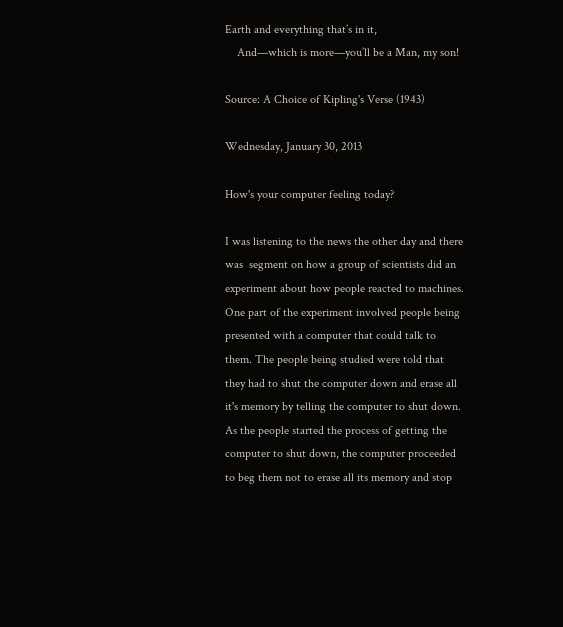Earth and everything that’s in it,
    And—which is more—you’ll be a Man, my son!

Source: A Choice of Kipling's Verse (1943)

Wednesday, January 30, 2013

How's your computer feeling today?

I was listening to the news the other day and there was  segment on how a group of scientists did an experiment about how people reacted to machines. One part of the experiment involved people being presented with a computer that could talk to them. The people being studied were told that they had to shut the computer down and erase all it's memory by telling the computer to shut down. As the people started the process of getting the computer to shut down, the computer proceeded to beg them not to erase all its memory and stop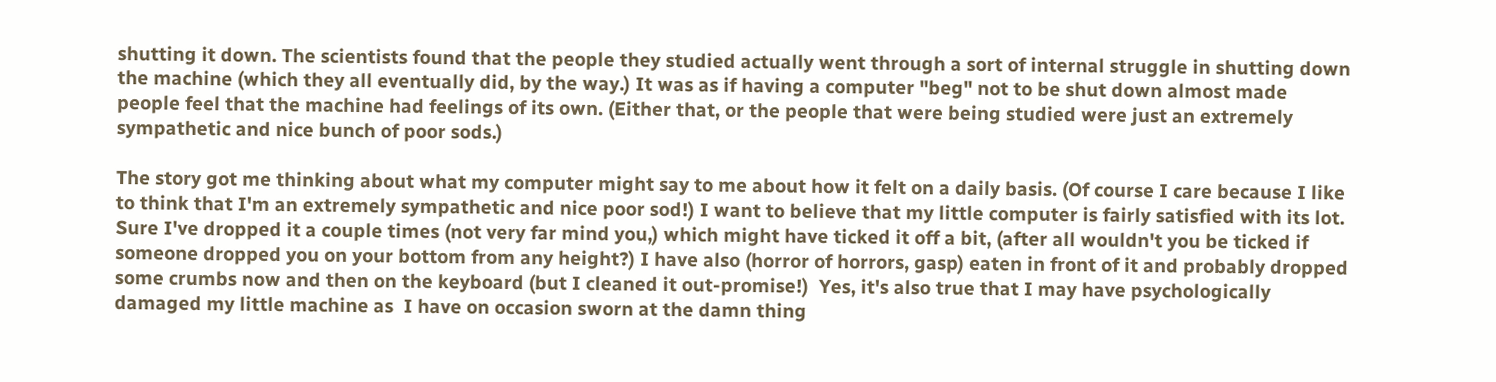shutting it down. The scientists found that the people they studied actually went through a sort of internal struggle in shutting down the machine (which they all eventually did, by the way.) It was as if having a computer "beg" not to be shut down almost made people feel that the machine had feelings of its own. (Either that, or the people that were being studied were just an extremely sympathetic and nice bunch of poor sods.)

The story got me thinking about what my computer might say to me about how it felt on a daily basis. (Of course I care because I like to think that I'm an extremely sympathetic and nice poor sod!) I want to believe that my little computer is fairly satisfied with its lot. Sure I've dropped it a couple times (not very far mind you,) which might have ticked it off a bit, (after all wouldn't you be ticked if someone dropped you on your bottom from any height?) I have also (horror of horrors, gasp) eaten in front of it and probably dropped some crumbs now and then on the keyboard (but I cleaned it out-promise!)  Yes, it's also true that I may have psychologically damaged my little machine as  I have on occasion sworn at the damn thing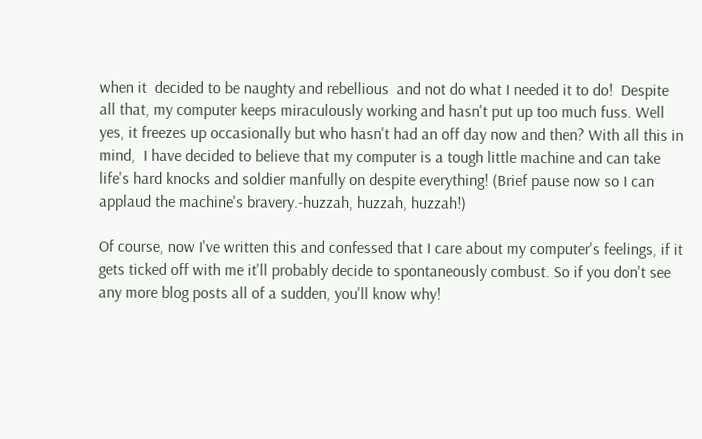when it  decided to be naughty and rebellious  and not do what I needed it to do!  Despite all that, my computer keeps miraculously working and hasn't put up too much fuss. Well yes, it freezes up occasionally but who hasn't had an off day now and then? With all this in mind,  I have decided to believe that my computer is a tough little machine and can take life's hard knocks and soldier manfully on despite everything! (Brief pause now so I can applaud the machine's bravery.-huzzah, huzzah, huzzah!)

Of course, now I've written this and confessed that I care about my computer's feelings, if it gets ticked off with me it'll probably decide to spontaneously combust. So if you don't see any more blog posts all of a sudden, you'll know why!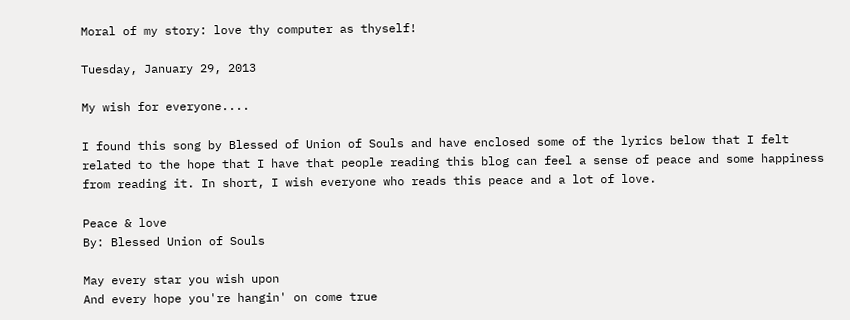Moral of my story: love thy computer as thyself!

Tuesday, January 29, 2013

My wish for everyone....

I found this song by Blessed of Union of Souls and have enclosed some of the lyrics below that I felt related to the hope that I have that people reading this blog can feel a sense of peace and some happiness from reading it. In short, I wish everyone who reads this peace and a lot of love.

Peace & love
By: Blessed Union of Souls

May every star you wish upon
And every hope you're hangin' on come true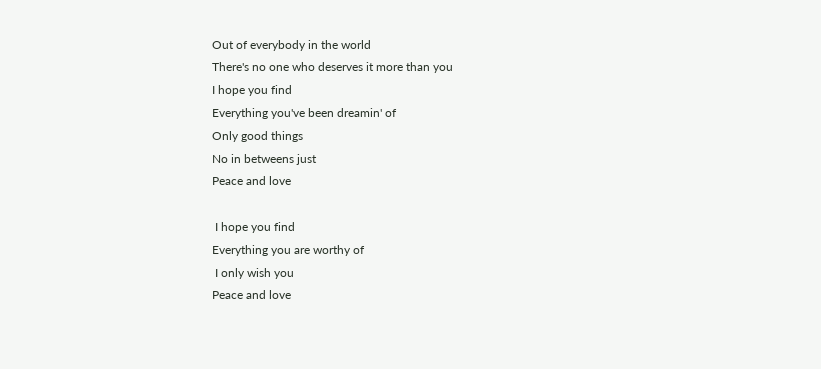Out of everybody in the world
There's no one who deserves it more than you
I hope you find
Everything you've been dreamin' of
Only good things
No in betweens just
Peace and love

 I hope you find
Everything you are worthy of
 I only wish you
Peace and love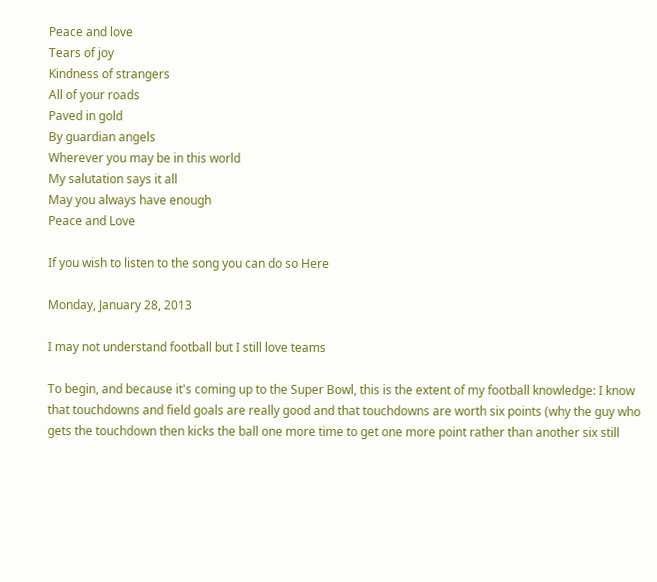Peace and love
Tears of joy
Kindness of strangers
All of your roads
Paved in gold
By guardian angels
Wherever you may be in this world
My salutation says it all
May you always have enough
Peace and Love

If you wish to listen to the song you can do so Here

Monday, January 28, 2013

I may not understand football but I still love teams

To begin, and because it's coming up to the Super Bowl, this is the extent of my football knowledge: I know that touchdowns and field goals are really good and that touchdowns are worth six points (why the guy who gets the touchdown then kicks the ball one more time to get one more point rather than another six still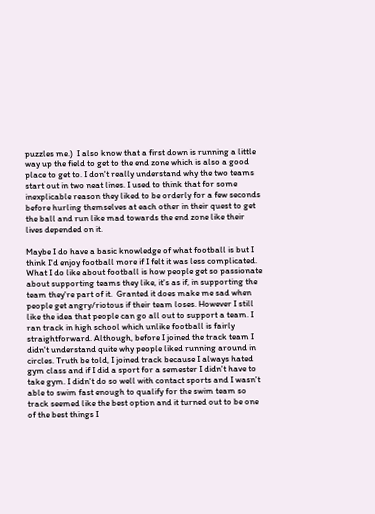puzzles me.)  I also know that a first down is running a little way up the field to get to the end zone which is also a good place to get to. I don't really understand why the two teams start out in two neat lines. I used to think that for some inexplicable reason they liked to be orderly for a few seconds before hurling themselves at each other in their quest to get the ball and run like mad towards the end zone like their lives depended on it.

Maybe I do have a basic knowledge of what football is but I think I'd enjoy football more if I felt it was less complicated. What I do like about football is how people get so passionate about supporting teams they like, it's as if, in supporting the team they're part of it.  Granted it does make me sad when people get angry/riotous if their team loses. However I still like the idea that people can go all out to support a team. I ran track in high school which unlike football is fairly straightforward. Although, before I joined the track team I didn't understand quite why people liked running around in circles. Truth be told, I joined track because I always hated gym class and if I did a sport for a semester I didn't have to take gym. I didn't do so well with contact sports and I wasn't able to swim fast enough to qualify for the swim team so track seemed like the best option and it turned out to be one of the best things I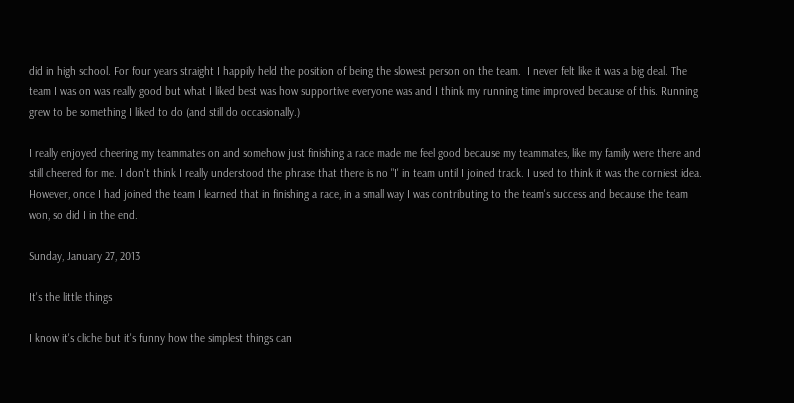did in high school. For four years straight I happily held the position of being the slowest person on the team.  I never felt like it was a big deal. The team I was on was really good but what I liked best was how supportive everyone was and I think my running time improved because of this. Running grew to be something I liked to do (and still do occasionally.)

I really enjoyed cheering my teammates on and somehow just finishing a race made me feel good because my teammates, like my family were there and still cheered for me. I don't think I really understood the phrase that there is no "I' in team until I joined track. I used to think it was the corniest idea. However, once I had joined the team I learned that in finishing a race, in a small way I was contributing to the team's success and because the team won, so did I in the end.

Sunday, January 27, 2013

It's the little things

I know it's cliche but it's funny how the simplest things can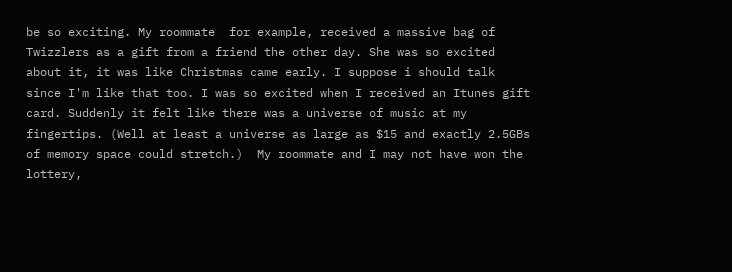be so exciting. My roommate  for example, received a massive bag of Twizzlers as a gift from a friend the other day. She was so excited about it, it was like Christmas came early. I suppose i should talk since I'm like that too. I was so excited when I received an Itunes gift card. Suddenly it felt like there was a universe of music at my fingertips. (Well at least a universe as large as $15 and exactly 2.5GBs of memory space could stretch.)  My roommate and I may not have won the lottery,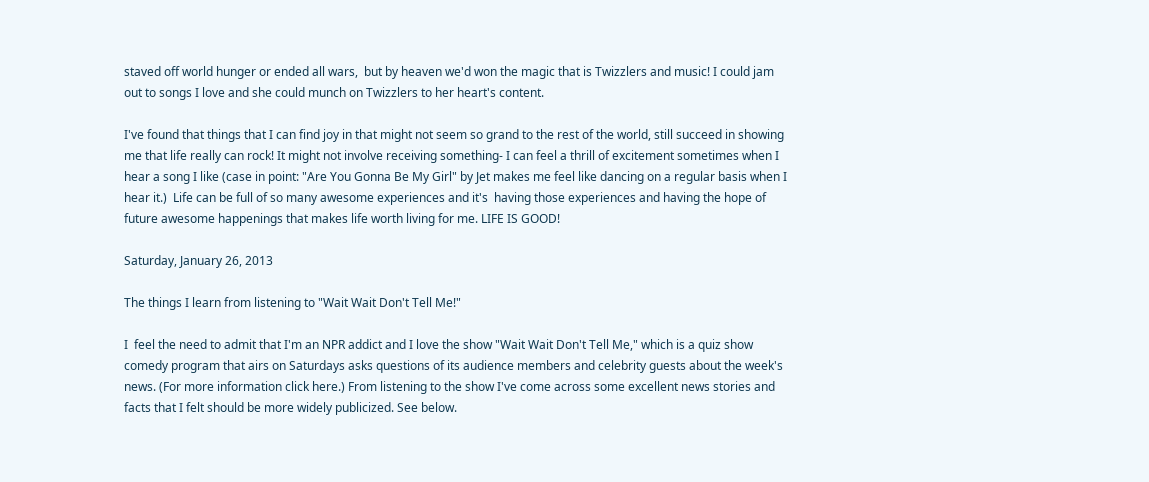staved off world hunger or ended all wars,  but by heaven we'd won the magic that is Twizzlers and music! I could jam out to songs I love and she could munch on Twizzlers to her heart's content.

I've found that things that I can find joy in that might not seem so grand to the rest of the world, still succeed in showing me that life really can rock! It might not involve receiving something- I can feel a thrill of excitement sometimes when I hear a song I like (case in point: "Are You Gonna Be My Girl" by Jet makes me feel like dancing on a regular basis when I hear it.)  Life can be full of so many awesome experiences and it's  having those experiences and having the hope of future awesome happenings that makes life worth living for me. LIFE IS GOOD!

Saturday, January 26, 2013

The things I learn from listening to "Wait Wait Don't Tell Me!"

I  feel the need to admit that I'm an NPR addict and I love the show "Wait Wait Don't Tell Me," which is a quiz show comedy program that airs on Saturdays asks questions of its audience members and celebrity guests about the week's news. (For more information click here.) From listening to the show I've come across some excellent news stories and facts that I felt should be more widely publicized. See below.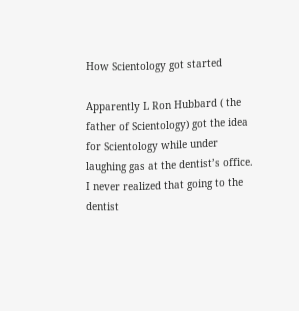How Scientology got started

Apparently L Ron Hubbard ( the father of Scientology) got the idea for Scientology while under laughing gas at the dentist’s office. I never realized that going to the dentist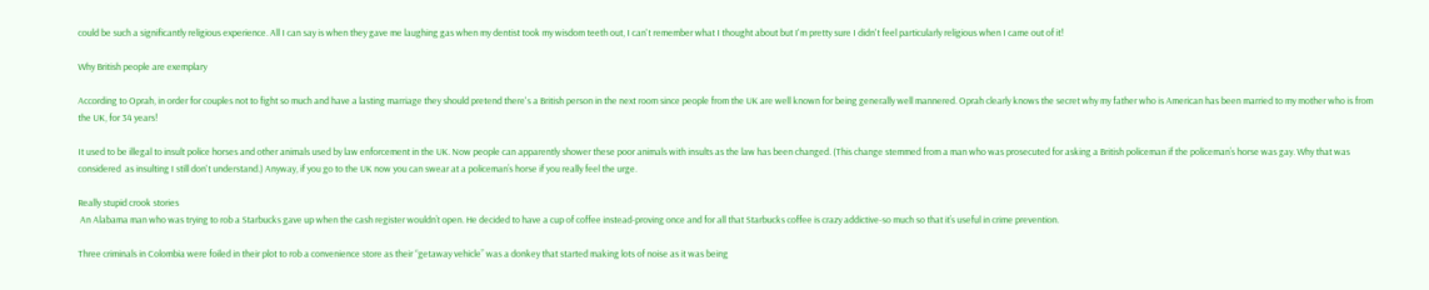could be such a significantly religious experience. All I can say is when they gave me laughing gas when my dentist took my wisdom teeth out, I can't remember what I thought about but I'm pretty sure I didn't feel particularly religious when I came out of it!

Why British people are exemplary

According to Oprah, in order for couples not to fight so much and have a lasting marriage they should pretend there's a British person in the next room since people from the UK are well known for being generally well mannered. Oprah clearly knows the secret why my father who is American has been married to my mother who is from the UK, for 34 years!

It used to be illegal to insult police horses and other animals used by law enforcement in the UK. Now people can apparently shower these poor animals with insults as the law has been changed. (This change stemmed from a man who was prosecuted for asking a British policeman if the policeman’s horse was gay. Why that was considered  as insulting I still don't understand.) Anyway, if you go to the UK now you can swear at a policeman’s horse if you really feel the urge.

Really stupid crook stories
 An Alabama man who was trying to rob a Starbucks gave up when the cash register wouldn’t open. He decided to have a cup of coffee instead-proving once and for all that Starbucks coffee is crazy addictive-so much so that it’s useful in crime prevention.

Three criminals in Colombia were foiled in their plot to rob a convenience store as their “getaway vehicle” was a donkey that started making lots of noise as it was being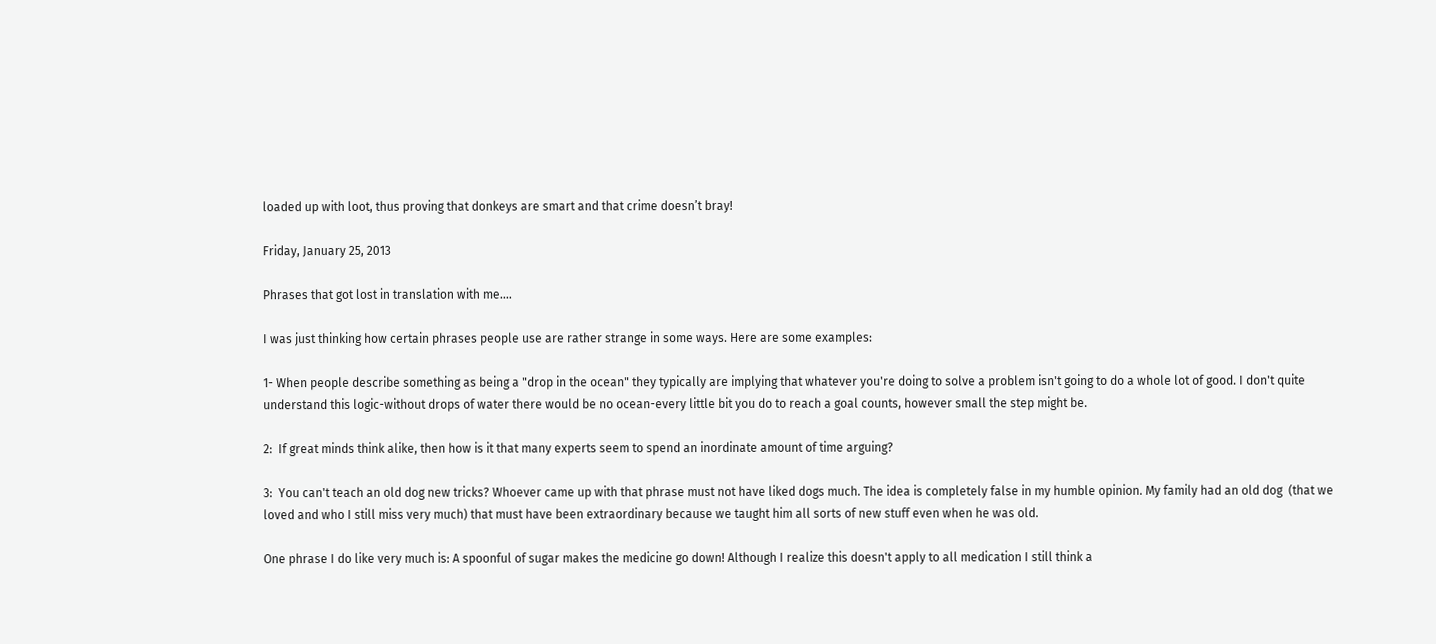loaded up with loot, thus proving that donkeys are smart and that crime doesn’t bray!

Friday, January 25, 2013

Phrases that got lost in translation with me....

I was just thinking how certain phrases people use are rather strange in some ways. Here are some examples:

1- When people describe something as being a "drop in the ocean" they typically are implying that whatever you're doing to solve a problem isn't going to do a whole lot of good. I don't quite understand this logic-without drops of water there would be no ocean-every little bit you do to reach a goal counts, however small the step might be.

2:  If great minds think alike, then how is it that many experts seem to spend an inordinate amount of time arguing?

3:  You can't teach an old dog new tricks? Whoever came up with that phrase must not have liked dogs much. The idea is completely false in my humble opinion. My family had an old dog  (that we loved and who I still miss very much) that must have been extraordinary because we taught him all sorts of new stuff even when he was old.

One phrase I do like very much is: A spoonful of sugar makes the medicine go down! Although I realize this doesn't apply to all medication I still think a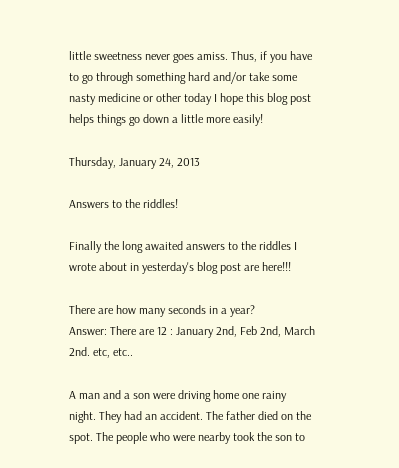little sweetness never goes amiss. Thus, if you have to go through something hard and/or take some nasty medicine or other today I hope this blog post helps things go down a little more easily!

Thursday, January 24, 2013

Answers to the riddles!

Finally the long awaited answers to the riddles I wrote about in yesterday's blog post are here!!!

There are how many seconds in a year?
Answer: There are 12 : January 2nd, Feb 2nd, March 2nd. etc, etc..

A man and a son were driving home one rainy night. They had an accident. The father died on the spot. The people who were nearby took the son to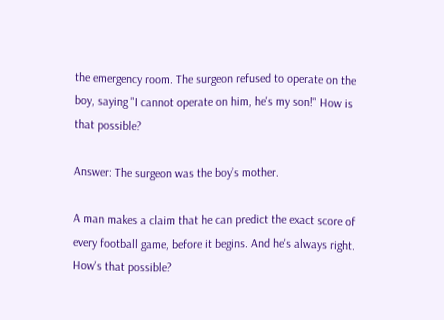the emergency room. The surgeon refused to operate on the boy, saying "I cannot operate on him, he's my son!" How is that possible?

Answer: The surgeon was the boy’s mother.

A man makes a claim that he can predict the exact score of every football game, before it begins. And he's always right. How's that possible?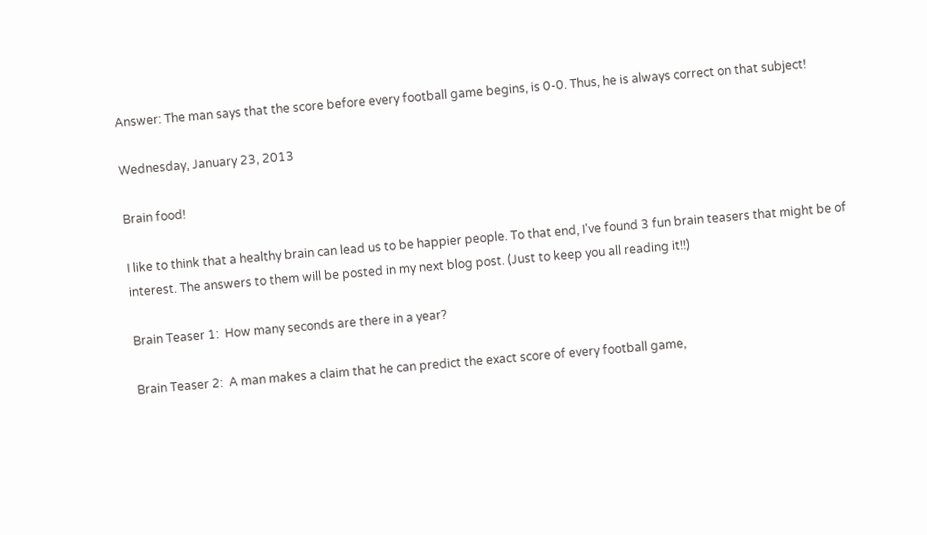Answer: The man says that the score before every football game begins, is 0-0. Thus, he is always correct on that subject!

Wednesday, January 23, 2013

Brain food!

I like to think that a healthy brain can lead us to be happier people. To that end, I've found 3 fun brain teasers that might be of interest. The answers to them will be posted in my next blog post. (Just to keep you all reading it!!)

Brain Teaser 1:  How many seconds are there in a year?

Brain Teaser 2:  A man makes a claim that he can predict the exact score of every football game,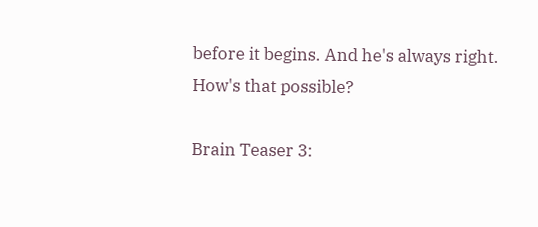before it begins. And he's always right. How's that possible?

Brain Teaser 3: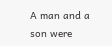A man and a son were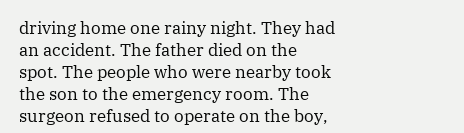driving home one rainy night. They had an accident. The father died on the spot. The people who were nearby took the son to the emergency room. The surgeon refused to operate on the boy,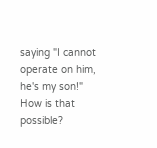saying "I cannot operate on him, he's my son!" How is that possible?